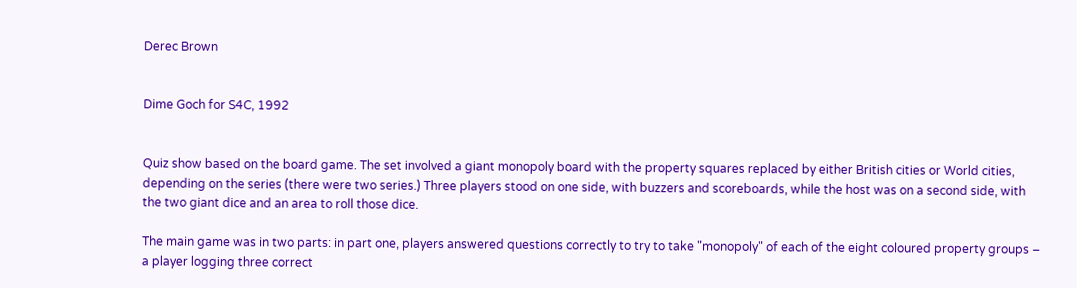Derec Brown


Dime Goch for S4C, 1992


Quiz show based on the board game. The set involved a giant monopoly board with the property squares replaced by either British cities or World cities, depending on the series (there were two series.) Three players stood on one side, with buzzers and scoreboards, while the host was on a second side, with the two giant dice and an area to roll those dice.

The main game was in two parts: in part one, players answered questions correctly to try to take "monopoly" of each of the eight coloured property groups – a player logging three correct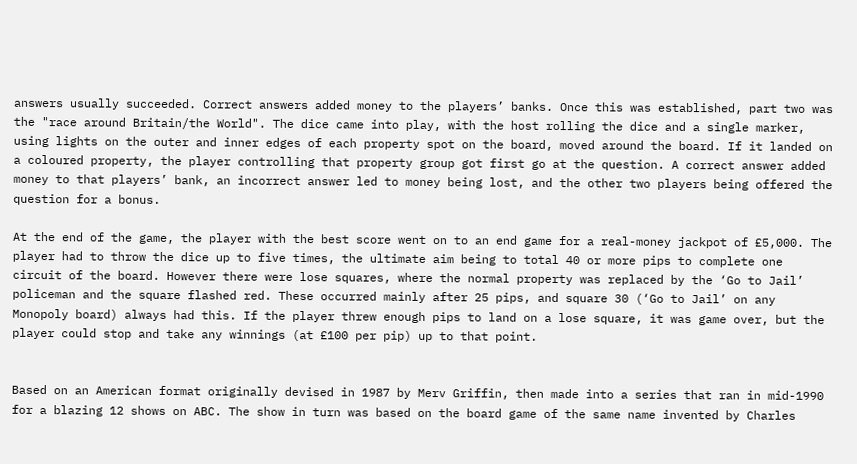answers usually succeeded. Correct answers added money to the players’ banks. Once this was established, part two was the "race around Britain/the World". The dice came into play, with the host rolling the dice and a single marker, using lights on the outer and inner edges of each property spot on the board, moved around the board. If it landed on a coloured property, the player controlling that property group got first go at the question. A correct answer added money to that players’ bank, an incorrect answer led to money being lost, and the other two players being offered the question for a bonus.

At the end of the game, the player with the best score went on to an end game for a real-money jackpot of £5,000. The player had to throw the dice up to five times, the ultimate aim being to total 40 or more pips to complete one circuit of the board. However there were lose squares, where the normal property was replaced by the ‘Go to Jail’ policeman and the square flashed red. These occurred mainly after 25 pips, and square 30 (‘Go to Jail’ on any Monopoly board) always had this. If the player threw enough pips to land on a lose square, it was game over, but the player could stop and take any winnings (at £100 per pip) up to that point.


Based on an American format originally devised in 1987 by Merv Griffin, then made into a series that ran in mid-1990 for a blazing 12 shows on ABC. The show in turn was based on the board game of the same name invented by Charles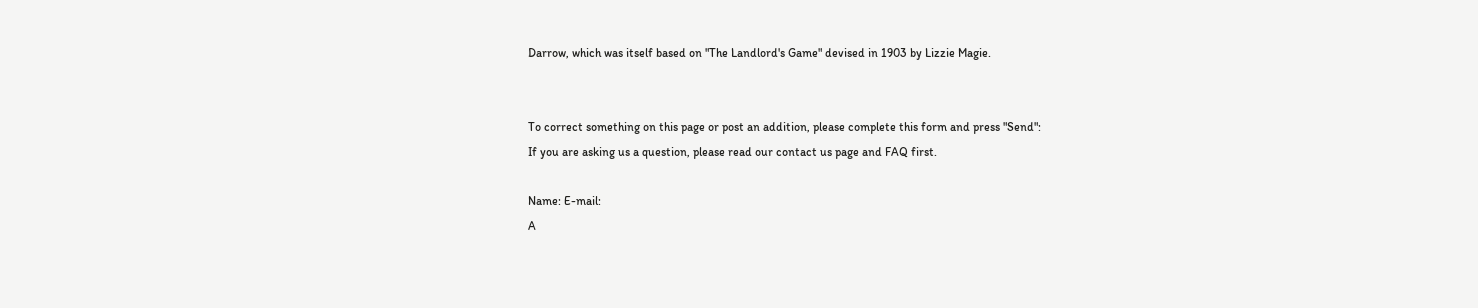Darrow, which was itself based on "The Landlord's Game" devised in 1903 by Lizzie Magie.


To correct something on this page or post an addition, please complete this form and press "Send":
If you are asking us a question, please read our contact us page and FAQ first.

Name: E-mail:
A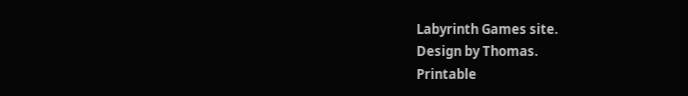Labyrinth Games site.
Design by Thomas.
Printable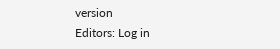version
Editors: Log in